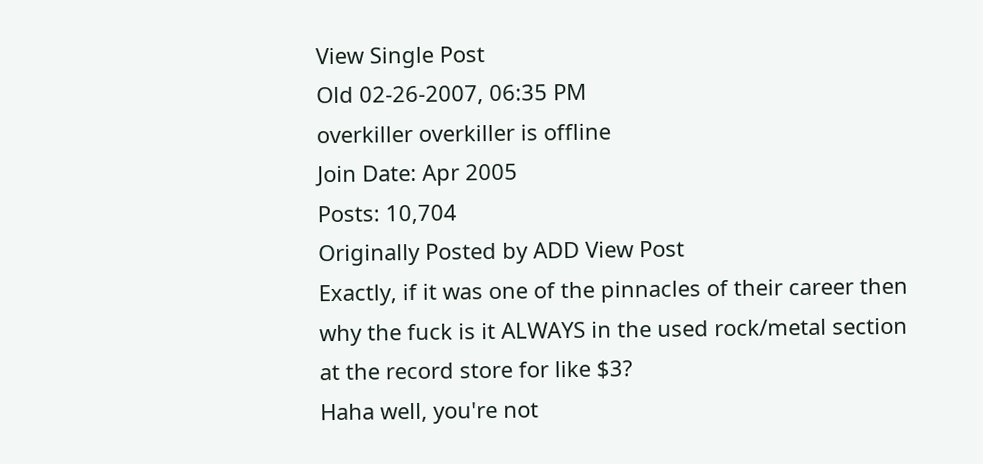View Single Post
Old 02-26-2007, 06:35 PM
overkiller overkiller is offline
Join Date: Apr 2005
Posts: 10,704
Originally Posted by ADD View Post
Exactly, if it was one of the pinnacles of their career then why the fuck is it ALWAYS in the used rock/metal section at the record store for like $3?
Haha well, you're not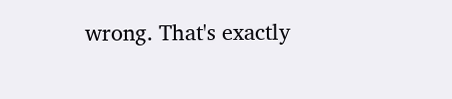wrong. That's exactly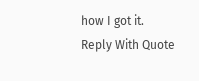how I got it.
Reply With Quote